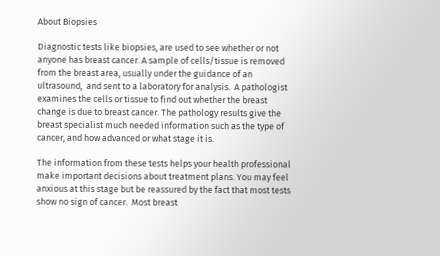About Biopsies

Diagnostic tests like biopsies, are used to see whether or not anyone has breast cancer. A sample of cells/tissue is removed from the breast area, usually under the guidance of an ultrasound,  and sent to a laboratory for analysis.  A pathologist examines the cells or tissue to find out whether the breast change is due to breast cancer. The pathology results give the breast specialist much needed information such as the type of cancer, and how advanced or what stage it is.

The information from these tests helps your health professional make important decisions about treatment plans. You may feel anxious at this stage but be reassured by the fact that most tests show no sign of cancer.  Most breast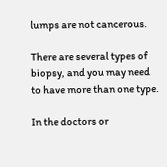lumps are not cancerous.

There are several types of biopsy, and you may need to have more than one type.

In the doctors or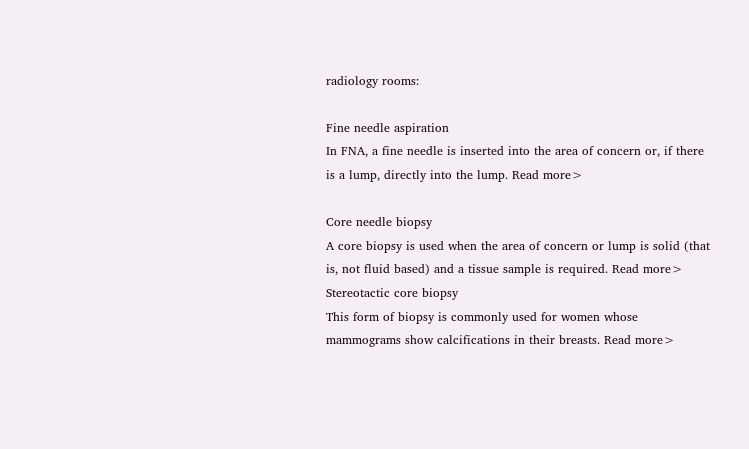radiology rooms:

Fine needle aspiration
In FNA, a fine needle is inserted into the area of concern or, if there is a lump, directly into the lump. Read more>

Core needle biopsy
A core biopsy is used when the area of concern or lump is solid (that is, not fluid based) and a tissue sample is required. Read more>
Stereotactic core biopsy
This form of biopsy is commonly used for women whose mammograms show calcifications in their breasts. Read more>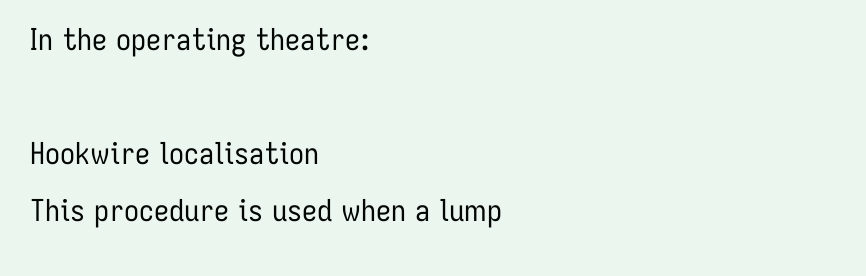In the operating theatre:

Hookwire localisation
This procedure is used when a lump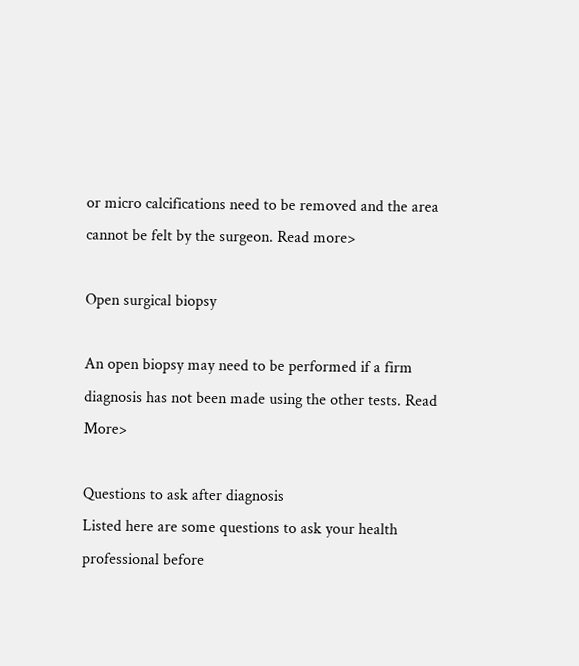or micro calcifications need to be removed and the area cannot be felt by the surgeon. Read more>

Open surgical biopsy

An open biopsy may need to be performed if a firm diagnosis has not been made using the other tests. Read More>

Questions to ask after diagnosis
Listed here are some questions to ask your health professional before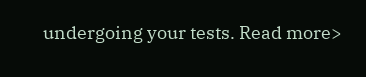undergoing your tests. Read more>